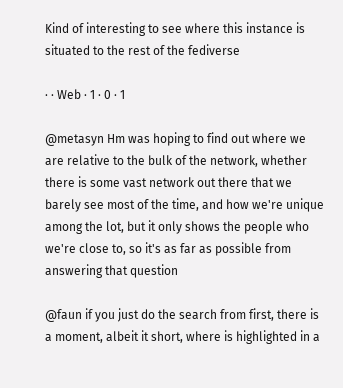Kind of interesting to see where this instance is situated to the rest of the fediverse

· · Web · 1 · 0 · 1

@metasyn Hm was hoping to find out where we are relative to the bulk of the network, whether there is some vast network out there that we barely see most of the time, and how we're unique among the lot, but it only shows the people who we're close to, so it's as far as possible from answering that question

@faun if you just do the search from first, there is a moment, albeit it short, where is highlighted in a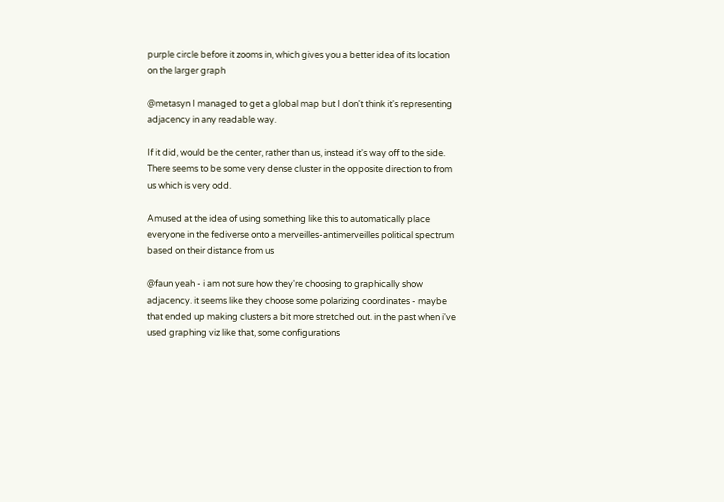purple circle before it zooms in, which gives you a better idea of its location on the larger graph

@metasyn I managed to get a global map but I don't think it's representing adjacency in any readable way.

If it did, would be the center, rather than us, instead it's way off to the side. There seems to be some very dense cluster in the opposite direction to from us which is very odd.

Amused at the idea of using something like this to automatically place everyone in the fediverse onto a merveilles-antimerveilles political spectrum based on their distance from us

@faun yeah - i am not sure how they're choosing to graphically show adjacency. it seems like they choose some polarizing coordinates - maybe that ended up making clusters a bit more stretched out. in the past when i've used graphing viz like that, some configurations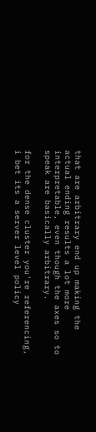that are arbitrary end up making the actual ending results a lot more interpretable, even though the axes so to speak are basically arbitrary.

for the dense cluster you're referencing, i bet its a server level policy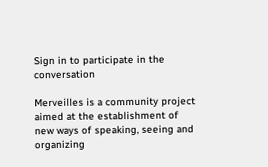Sign in to participate in the conversation

Merveilles is a community project aimed at the establishment of new ways of speaking, seeing and organizing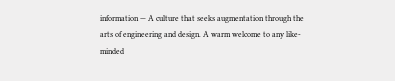information — A culture that seeks augmentation through the arts of engineering and design. A warm welcome to any like-minded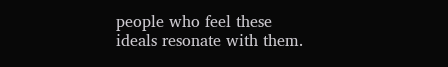people who feel these ideals resonate with them.